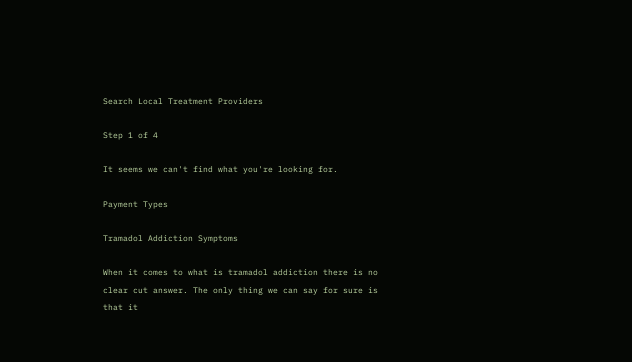Search Local Treatment Providers

Step 1 of 4

It seems we can't find what you're looking for.

Payment Types

Tramadol Addiction Symptoms

When it comes to what is tramadol addiction there is no clear cut answer. The only thing we can say for sure is that it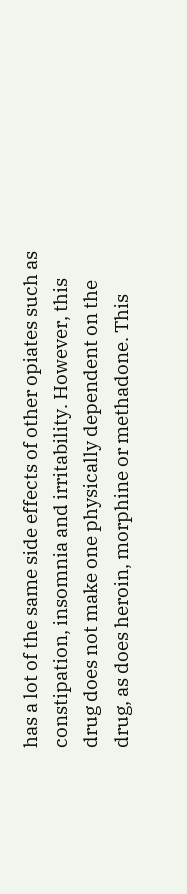has a lot of the same side effects of other opiates such as constipation, insomnia and irritability. However, this drug does not make one physically dependent on the drug, as does heroin, morphine or methadone. This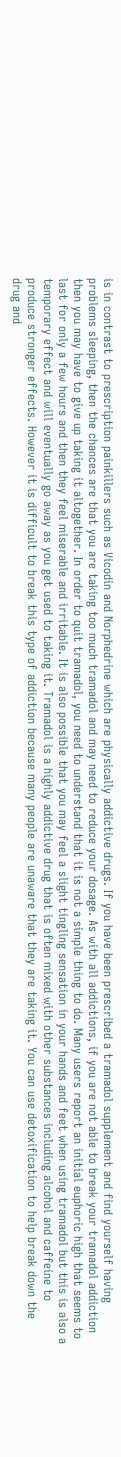is in contrast to prescription painkillers such as Vicodin and Norphedrine which are physically addictive drugs. If you have been prescribed a tramadol supplement and find yourself having problems sleeping, then the chances are that you are taking too much tramadol and may need to reduce your dosage. As with all addictions, if you are not able to break your tramadol addiction then you may have to give up taking it altogether. In order to quit tramadol, you need to understand that it is not a simple thing to do. Many users report an initial euphoric high that seems to last for only a few hours and then they feel miserable and irritable. It is also possible that you may feel a slight tingling sensation in your hands and feet when using tramadol but this is also a temporary effect and will eventually go away as you get used to taking it. Tramadol is a highly addictive drug that is often mixed with other substances including alcohol and caffeine to produce stronger effects. However it is difficult to break this type of addiction because many people are unaware that they are taking it. You can use detoxification to help break down the drug and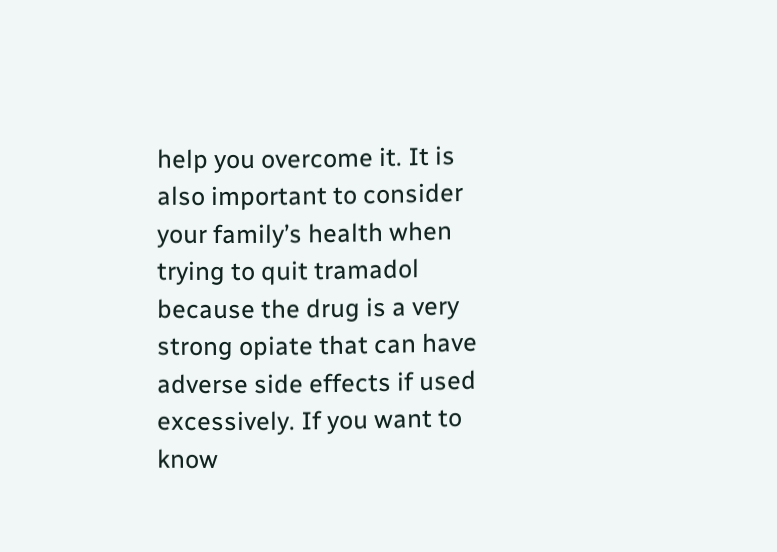help you overcome it. It is also important to consider your family’s health when trying to quit tramadol because the drug is a very strong opiate that can have adverse side effects if used excessively. If you want to know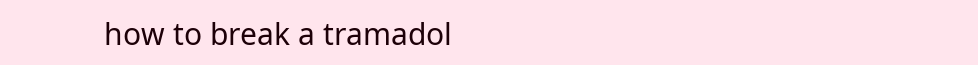how to break a tramadol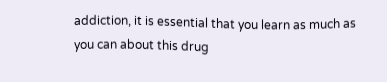addiction, it is essential that you learn as much as you can about this drug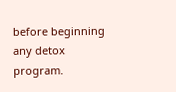before beginning any detox program.